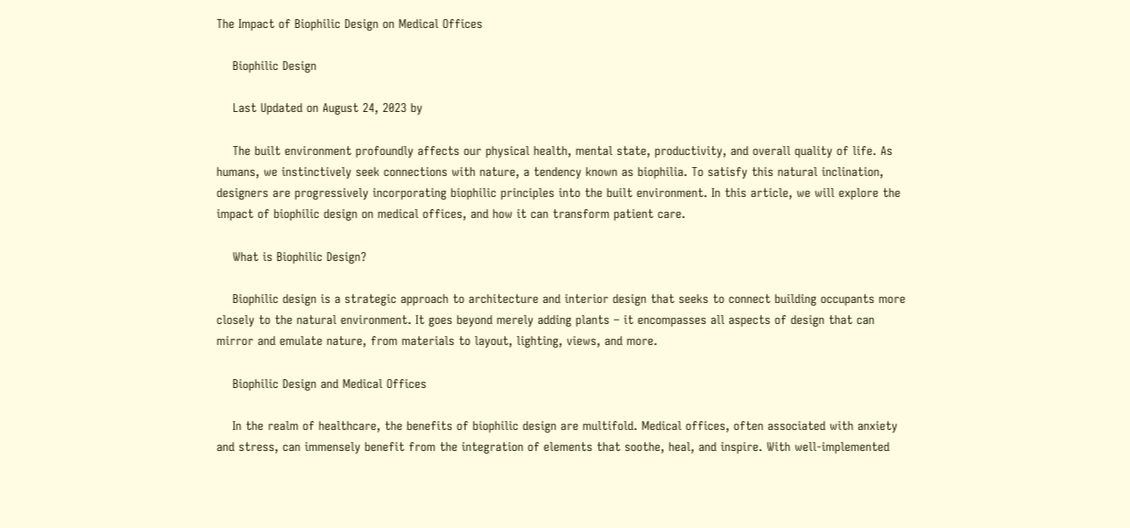The Impact of Biophilic Design on Medical Offices

    Biophilic Design

    Last Updated on August 24, 2023 by

    The built environment profoundly affects our physical health, mental state, productivity, and overall quality of life. As humans, we instinctively seek connections with nature, a tendency known as biophilia. To satisfy this natural inclination, designers are progressively incorporating biophilic principles into the built environment. In this article, we will explore the impact of biophilic design on medical offices, and how it can transform patient care.

    What is Biophilic Design?

    Biophilic design is a strategic approach to architecture and interior design that seeks to connect building occupants more closely to the natural environment. It goes beyond merely adding plants – it encompasses all aspects of design that can mirror and emulate nature, from materials to layout, lighting, views, and more.

    Biophilic Design and Medical Offices

    In the realm of healthcare, the benefits of biophilic design are multifold. Medical offices, often associated with anxiety and stress, can immensely benefit from the integration of elements that soothe, heal, and inspire. With well-implemented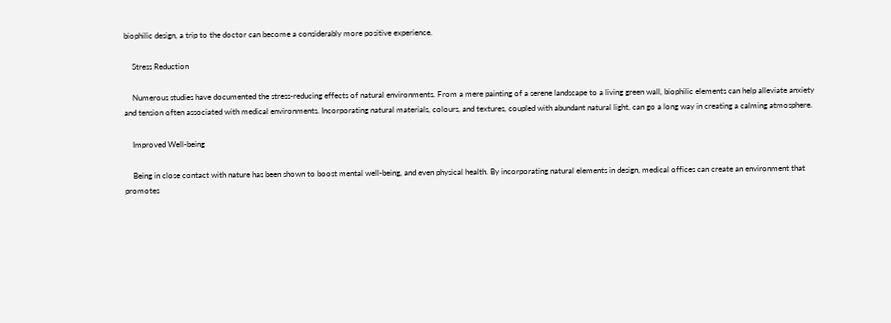biophilic design, a trip to the doctor can become a considerably more positive experience.

    Stress Reduction

    Numerous studies have documented the stress-reducing effects of natural environments. From a mere painting of a serene landscape to a living green wall, biophilic elements can help alleviate anxiety and tension often associated with medical environments. Incorporating natural materials, colours, and textures, coupled with abundant natural light, can go a long way in creating a calming atmosphere.

    Improved Well-being

    Being in close contact with nature has been shown to boost mental well-being, and even physical health. By incorporating natural elements in design, medical offices can create an environment that promotes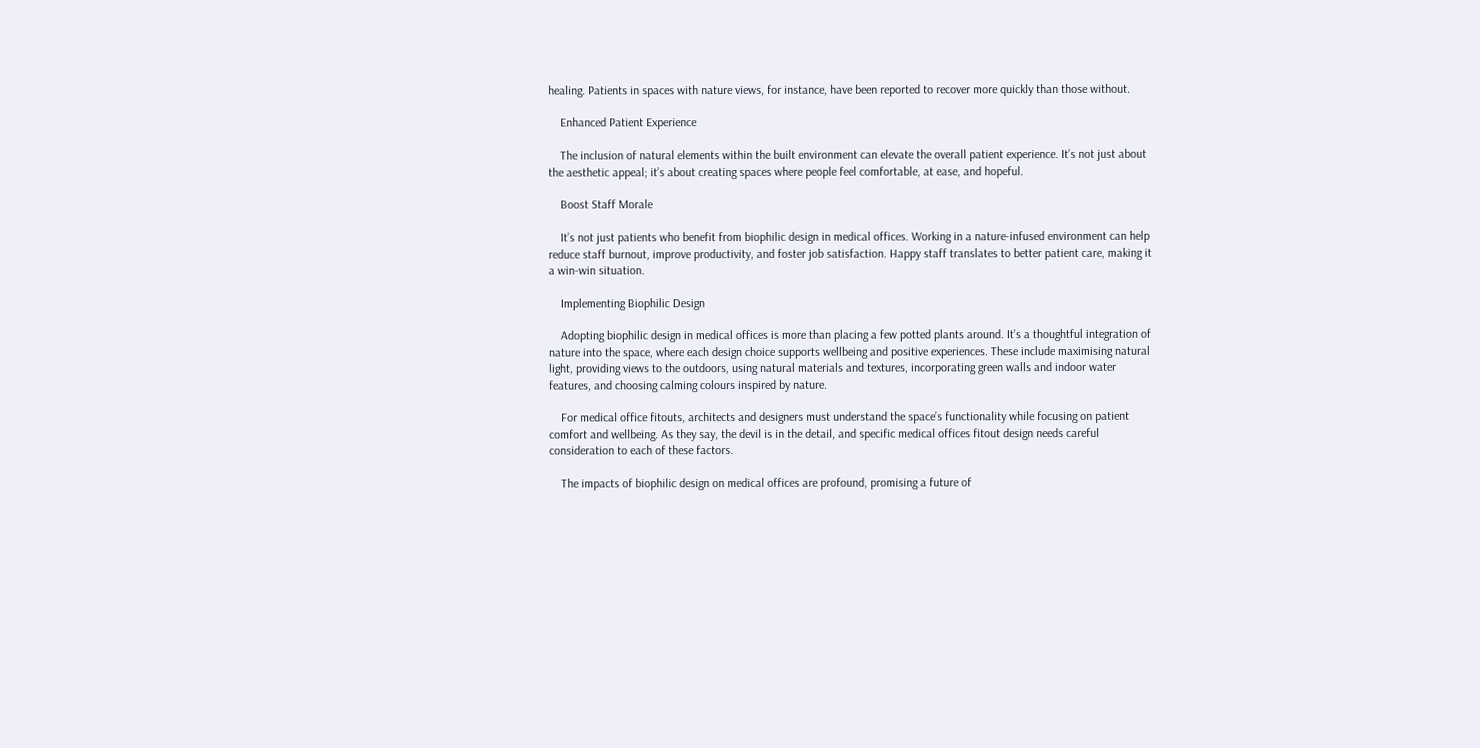healing. Patients in spaces with nature views, for instance, have been reported to recover more quickly than those without.

    Enhanced Patient Experience

    The inclusion of natural elements within the built environment can elevate the overall patient experience. It’s not just about the aesthetic appeal; it’s about creating spaces where people feel comfortable, at ease, and hopeful.

    Boost Staff Morale

    It’s not just patients who benefit from biophilic design in medical offices. Working in a nature-infused environment can help reduce staff burnout, improve productivity, and foster job satisfaction. Happy staff translates to better patient care, making it a win-win situation.

    Implementing Biophilic Design

    Adopting biophilic design in medical offices is more than placing a few potted plants around. It’s a thoughtful integration of nature into the space, where each design choice supports wellbeing and positive experiences. These include maximising natural light, providing views to the outdoors, using natural materials and textures, incorporating green walls and indoor water features, and choosing calming colours inspired by nature.

    For medical office fitouts, architects and designers must understand the space’s functionality while focusing on patient comfort and wellbeing. As they say, the devil is in the detail, and specific medical offices fitout design needs careful consideration to each of these factors.

    The impacts of biophilic design on medical offices are profound, promising a future of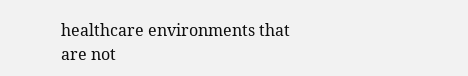healthcare environments that are not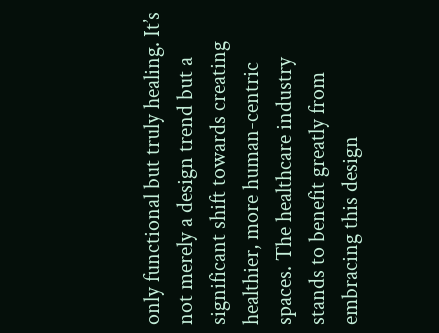only functional but truly healing. It’s not merely a design trend but a significant shift towards creating healthier, more human-centric spaces. The healthcare industry stands to benefit greatly from embracing this design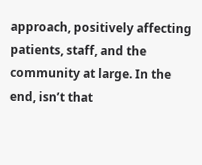approach, positively affecting patients, staff, and the community at large. In the end, isn’t that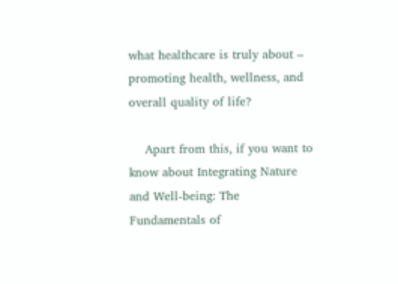what healthcare is truly about – promoting health, wellness, and overall quality of life?

    Apart from this, if you want to know about Integrating Nature and Well-being: The Fundamentals of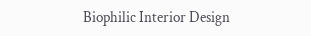Biophilic Interior Design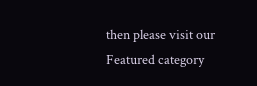then please visit our Featured category